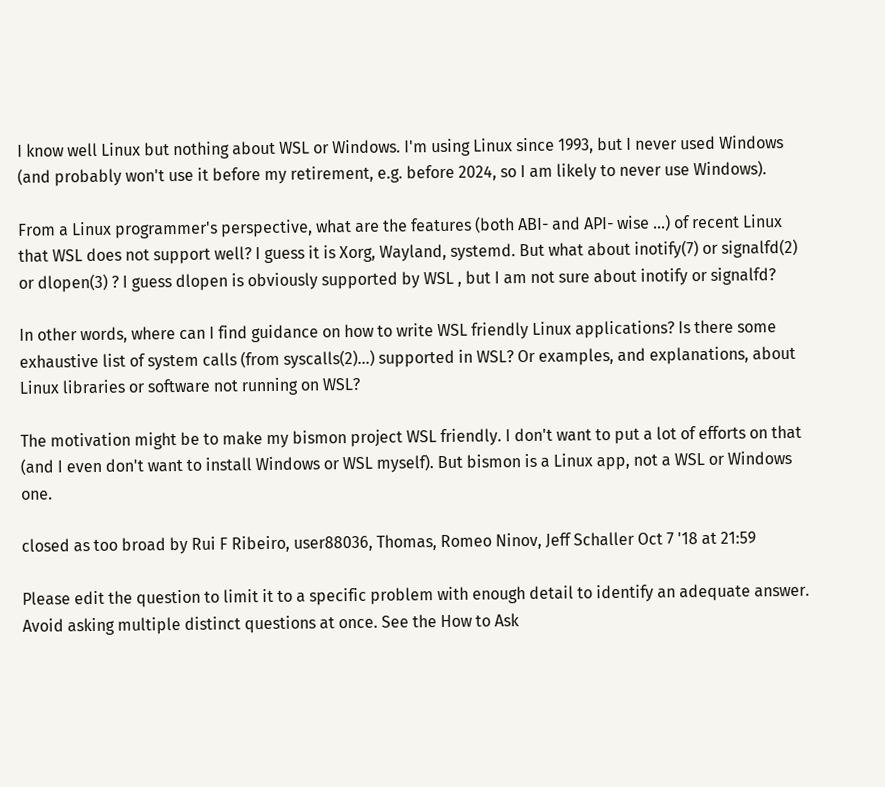I know well Linux but nothing about WSL or Windows. I'm using Linux since 1993, but I never used Windows (and probably won't use it before my retirement, e.g. before 2024, so I am likely to never use Windows).

From a Linux programmer's perspective, what are the features (both ABI- and API- wise ...) of recent Linux that WSL does not support well? I guess it is Xorg, Wayland, systemd. But what about inotify(7) or signalfd(2) or dlopen(3) ? I guess dlopen is obviously supported by WSL , but I am not sure about inotify or signalfd?

In other words, where can I find guidance on how to write WSL friendly Linux applications? Is there some exhaustive list of system calls (from syscalls(2)...) supported in WSL? Or examples, and explanations, about Linux libraries or software not running on WSL?

The motivation might be to make my bismon project WSL friendly. I don't want to put a lot of efforts on that (and I even don't want to install Windows or WSL myself). But bismon is a Linux app, not a WSL or Windows one.

closed as too broad by Rui F Ribeiro, user88036, Thomas, Romeo Ninov, Jeff Schaller Oct 7 '18 at 21:59

Please edit the question to limit it to a specific problem with enough detail to identify an adequate answer. Avoid asking multiple distinct questions at once. See the How to Ask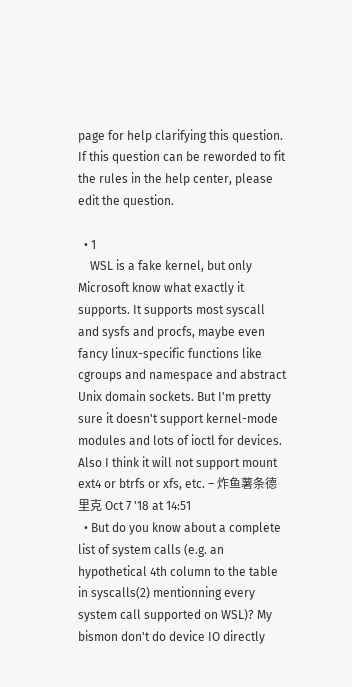page for help clarifying this question. If this question can be reworded to fit the rules in the help center, please edit the question.

  • 1
    WSL is a fake kernel, but only Microsoft know what exactly it supports. It supports most syscall and sysfs and procfs, maybe even fancy linux-specific functions like cgroups and namespace and abstract Unix domain sockets. But I'm pretty sure it doesn't support kernel-mode modules and lots of ioctl for devices. Also I think it will not support mount ext4 or btrfs or xfs, etc. – 炸鱼薯条德里克 Oct 7 '18 at 14:51
  • But do you know about a complete list of system calls (e.g. an hypothetical 4th column to the table in syscalls(2) mentionning every system call supported on WSL)? My bismon don't do device IO directly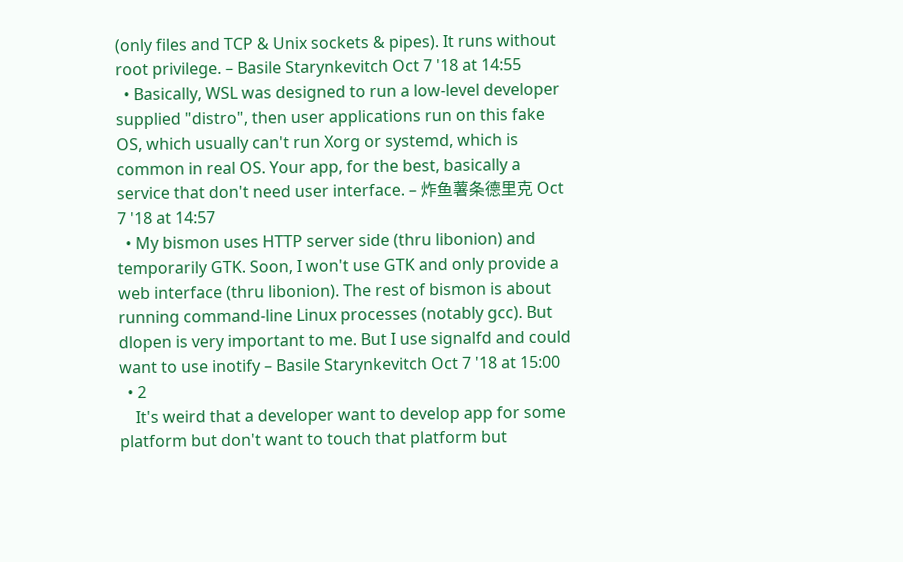(only files and TCP & Unix sockets & pipes). It runs without root privilege. – Basile Starynkevitch Oct 7 '18 at 14:55
  • Basically, WSL was designed to run a low-level developer supplied "distro", then user applications run on this fake OS, which usually can't run Xorg or systemd, which is common in real OS. Your app, for the best, basically a service that don't need user interface. – 炸鱼薯条德里克 Oct 7 '18 at 14:57
  • My bismon uses HTTP server side (thru libonion) and temporarily GTK. Soon, I won't use GTK and only provide a web interface (thru libonion). The rest of bismon is about running command-line Linux processes (notably gcc). But dlopen is very important to me. But I use signalfd and could want to use inotify – Basile Starynkevitch Oct 7 '18 at 15:00
  • 2
    It's weird that a developer want to develop app for some platform but don't want to touch that platform but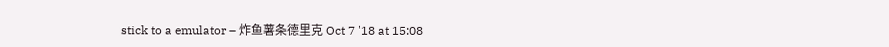stick to a emulator – 炸鱼薯条德里克 Oct 7 '18 at 15:08